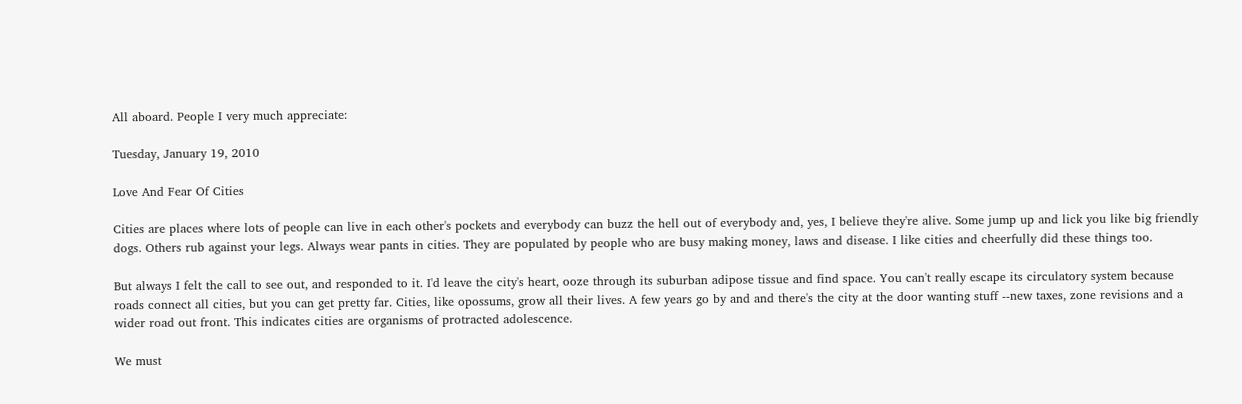All aboard. People I very much appreciate:

Tuesday, January 19, 2010

Love And Fear Of Cities

Cities are places where lots of people can live in each other's pockets and everybody can buzz the hell out of everybody and, yes, I believe they're alive. Some jump up and lick you like big friendly dogs. Others rub against your legs. Always wear pants in cities. They are populated by people who are busy making money, laws and disease. I like cities and cheerfully did these things too.

But always I felt the call to see out, and responded to it. I'd leave the city's heart, ooze through its suburban adipose tissue and find space. You can't really escape its circulatory system because roads connect all cities, but you can get pretty far. Cities, like opossums, grow all their lives. A few years go by and and there's the city at the door wanting stuff --new taxes, zone revisions and a wider road out front. This indicates cities are organisms of protracted adolescence.

We must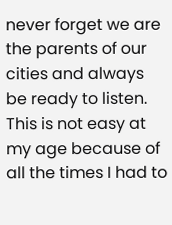never forget we are the parents of our cities and always be ready to listen. This is not easy at my age because of all the times I had to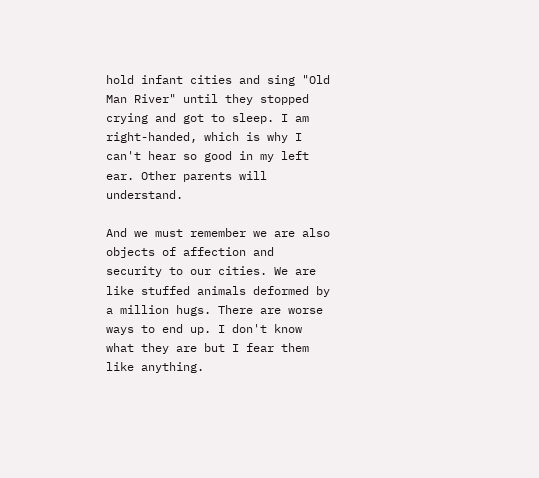hold infant cities and sing "Old Man River" until they stopped crying and got to sleep. I am right-handed, which is why I can't hear so good in my left ear. Other parents will understand.

And we must remember we are also objects of affection and security to our cities. We are like stuffed animals deformed by a million hugs. There are worse ways to end up. I don't know what they are but I fear them like anything.